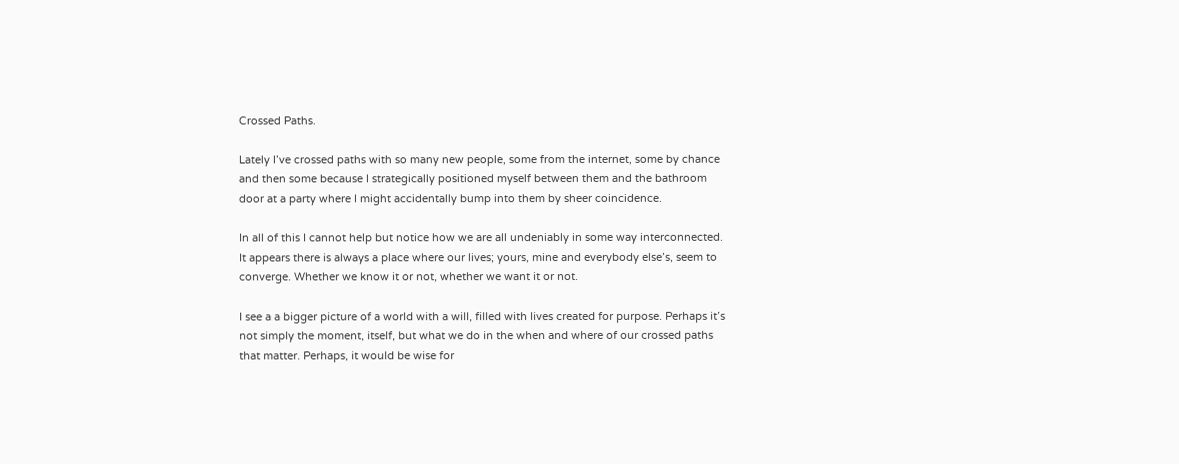Crossed Paths.

Lately I’ve crossed paths with so many new people, some from the internet, some by chance and then some because I strategically positioned myself between them and the bathroom door at a party where I might accidentally bump into them by sheer coincidence.

In all of this I cannot help but notice how we are all undeniably in some way interconnected. It appears there is always a place where our lives; yours, mine and everybody else’s, seem to converge. Whether we know it or not, whether we want it or not.

I see a a bigger picture of a world with a will, filled with lives created for purpose. Perhaps it’s not simply the moment, itself, but what we do in the when and where of our crossed paths that matter. Perhaps, it would be wise for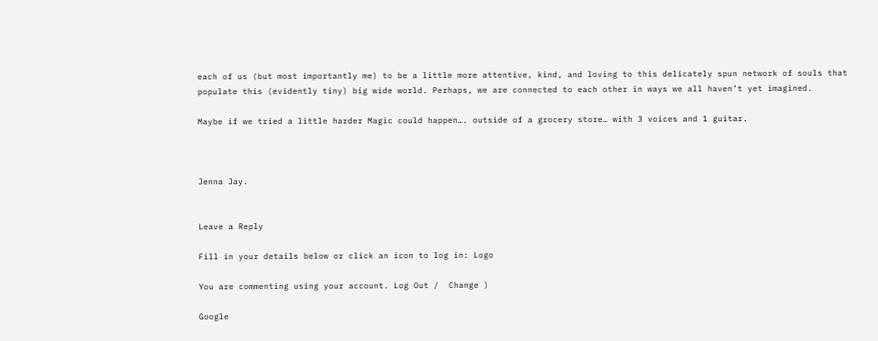each of us (but most importantly me) to be a little more attentive, kind, and loving to this delicately spun network of souls that populate this (evidently tiny) big wide world. Perhaps, we are connected to each other in ways we all haven’t yet imagined.

Maybe if we tried a little harder Magic could happen…. outside of a grocery store… with 3 voices and 1 guitar.



Jenna Jay.


Leave a Reply

Fill in your details below or click an icon to log in: Logo

You are commenting using your account. Log Out /  Change )

Google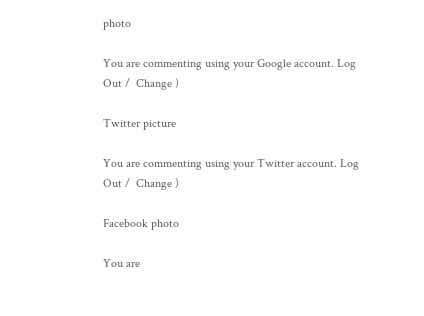photo

You are commenting using your Google account. Log Out /  Change )

Twitter picture

You are commenting using your Twitter account. Log Out /  Change )

Facebook photo

You are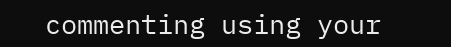commenting using your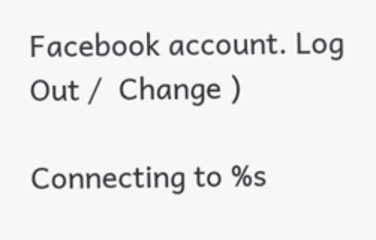Facebook account. Log Out /  Change )

Connecting to %s